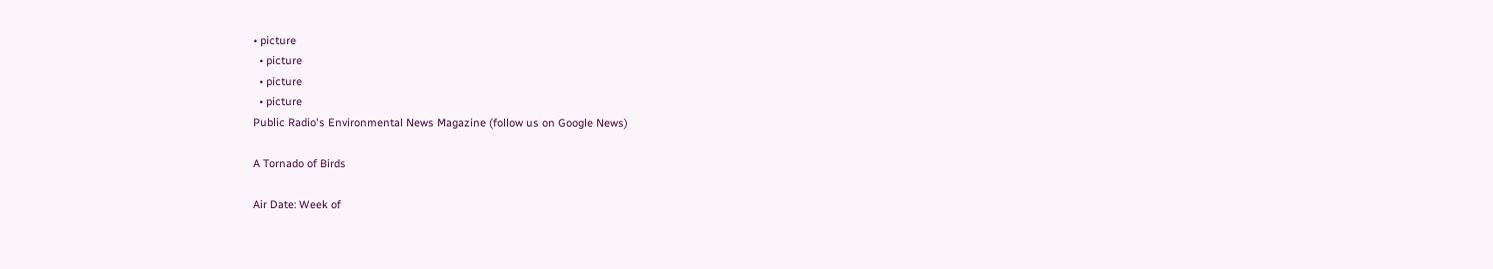• picture
  • picture
  • picture
  • picture
Public Radio's Environmental News Magazine (follow us on Google News)

A Tornado of Birds

Air Date: Week of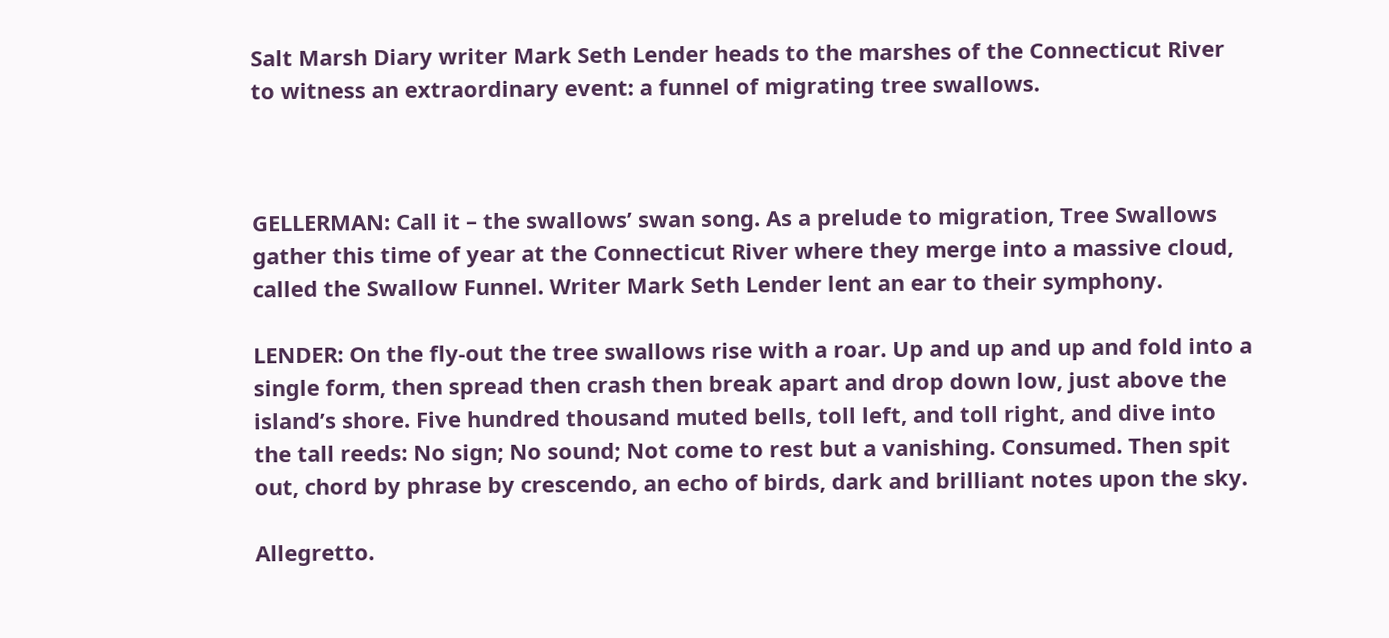Salt Marsh Diary writer Mark Seth Lender heads to the marshes of the Connecticut River to witness an extraordinary event: a funnel of migrating tree swallows.



GELLERMAN: Call it – the swallows’ swan song. As a prelude to migration, Tree Swallows gather this time of year at the Connecticut River where they merge into a massive cloud, called the Swallow Funnel. Writer Mark Seth Lender lent an ear to their symphony.

LENDER: On the fly-out the tree swallows rise with a roar. Up and up and up and fold into a single form, then spread then crash then break apart and drop down low, just above the island’s shore. Five hundred thousand muted bells, toll left, and toll right, and dive into the tall reeds: No sign; No sound; Not come to rest but a vanishing. Consumed. Then spit out, chord by phrase by crescendo, an echo of birds, dark and brilliant notes upon the sky.

Allegretto.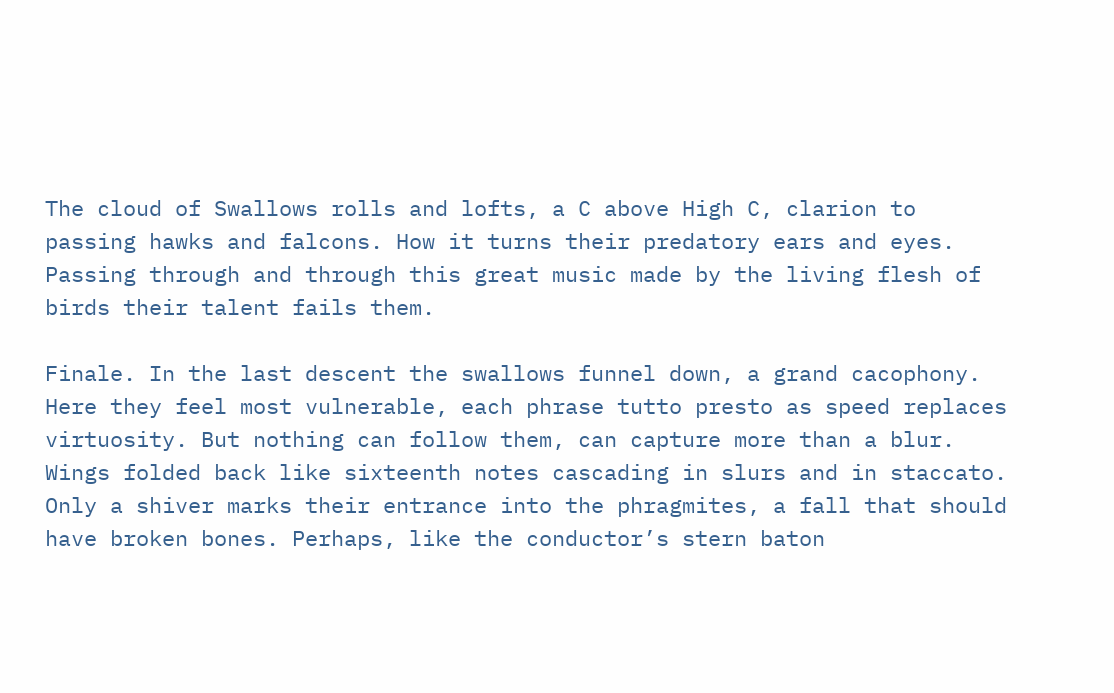The cloud of Swallows rolls and lofts, a C above High C, clarion to passing hawks and falcons. How it turns their predatory ears and eyes. Passing through and through this great music made by the living flesh of birds their talent fails them.

Finale. In the last descent the swallows funnel down, a grand cacophony. Here they feel most vulnerable, each phrase tutto presto as speed replaces virtuosity. But nothing can follow them, can capture more than a blur. Wings folded back like sixteenth notes cascading in slurs and in staccato. Only a shiver marks their entrance into the phragmites, a fall that should have broken bones. Perhaps, like the conductor’s stern baton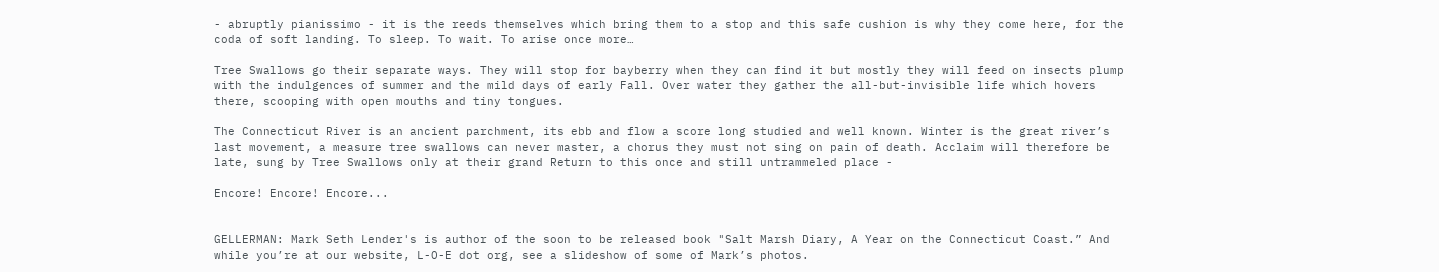- abruptly pianissimo - it is the reeds themselves which bring them to a stop and this safe cushion is why they come here, for the coda of soft landing. To sleep. To wait. To arise once more…

Tree Swallows go their separate ways. They will stop for bayberry when they can find it but mostly they will feed on insects plump with the indulgences of summer and the mild days of early Fall. Over water they gather the all-but-invisible life which hovers there, scooping with open mouths and tiny tongues.

The Connecticut River is an ancient parchment, its ebb and flow a score long studied and well known. Winter is the great river’s last movement, a measure tree swallows can never master, a chorus they must not sing on pain of death. Acclaim will therefore be late, sung by Tree Swallows only at their grand Return to this once and still untrammeled place -

Encore! Encore! Encore...


GELLERMAN: Mark Seth Lender's is author of the soon to be released book "Salt Marsh Diary, A Year on the Connecticut Coast.” And while you’re at our website, L-O-E dot org, see a slideshow of some of Mark’s photos.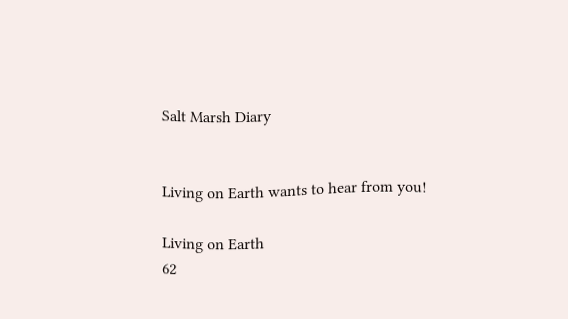Salt Marsh Diary


Living on Earth wants to hear from you!

Living on Earth
62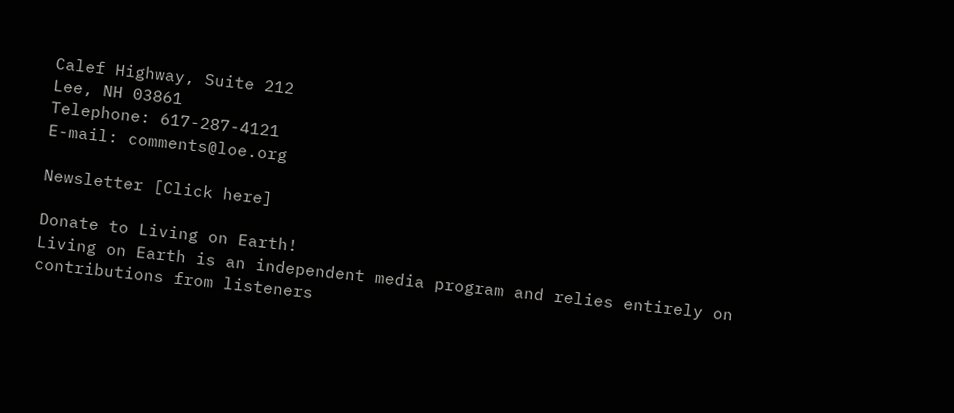Calef Highway, Suite 212
Lee, NH 03861
Telephone: 617-287-4121
E-mail: comments@loe.org

Newsletter [Click here]

Donate to Living on Earth!
Living on Earth is an independent media program and relies entirely on contributions from listeners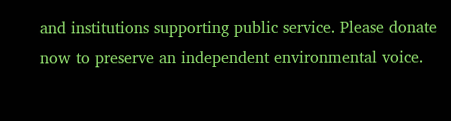and institutions supporting public service. Please donate now to preserve an independent environmental voice.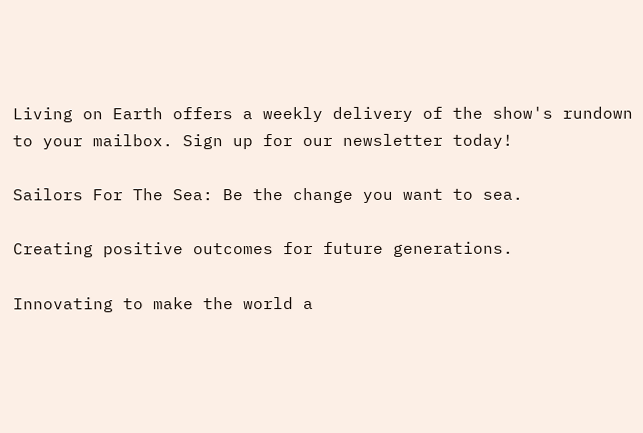Living on Earth offers a weekly delivery of the show's rundown to your mailbox. Sign up for our newsletter today!

Sailors For The Sea: Be the change you want to sea.

Creating positive outcomes for future generations.

Innovating to make the world a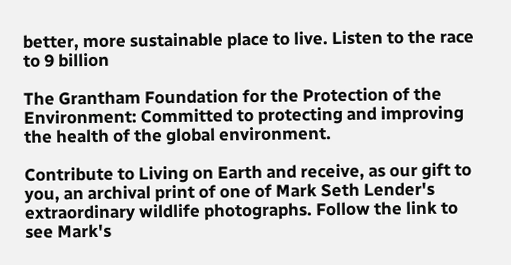better, more sustainable place to live. Listen to the race to 9 billion

The Grantham Foundation for the Protection of the Environment: Committed to protecting and improving the health of the global environment.

Contribute to Living on Earth and receive, as our gift to you, an archival print of one of Mark Seth Lender's extraordinary wildlife photographs. Follow the link to see Mark's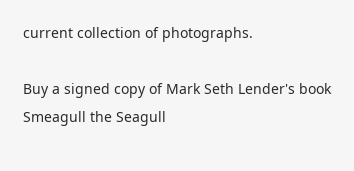current collection of photographs.

Buy a signed copy of Mark Seth Lender's book Smeagull the Seagull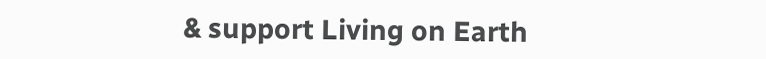& support Living on Earth